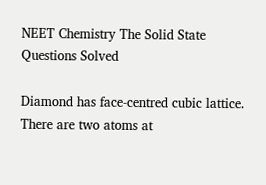NEET Chemistry The Solid State Questions Solved

Diamond has face-centred cubic lattice. There are two atoms at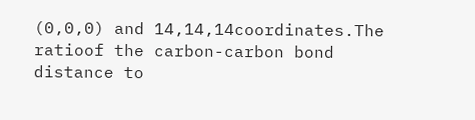(0,0,0) and 14,14,14coordinates.The ratioof the carbon-carbon bond distance to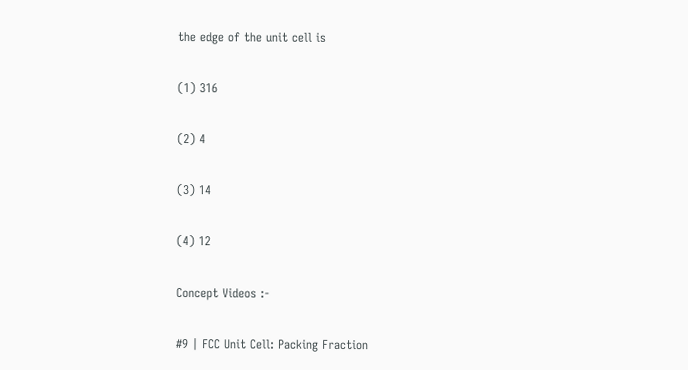the edge of the unit cell is

(1) 316

(2) 4

(3) 14

(4) 12

Concept Videos :-

#9 | FCC Unit Cell: Packing Fraction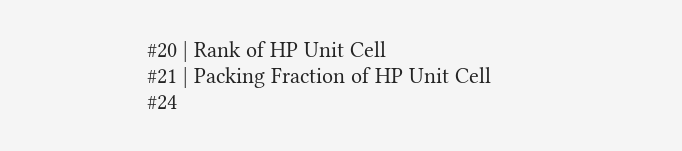#20 | Rank of HP Unit Cell
#21 | Packing Fraction of HP Unit Cell
#24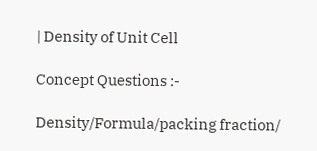| Density of Unit Cell

Concept Questions :-

Density/Formula/packing fraction/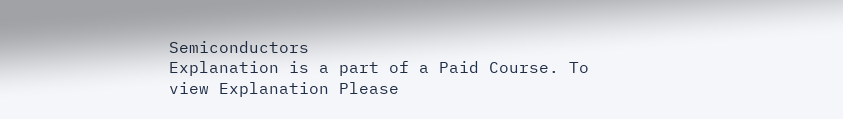Semiconductors
Explanation is a part of a Paid Course. To view Explanation Please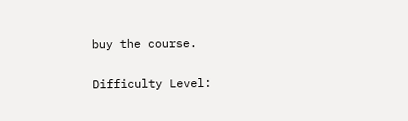buy the course.

Difficulty Level: